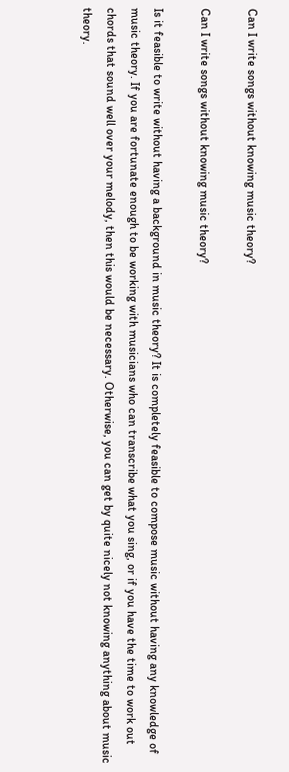Can I write songs without knowing music theory?

Can I write songs without knowing music theory?

Is it feasible to write without having a background in music theory? It is completely feasible to compose music without having any knowledge of music theory. If you are fortunate enough to be working with musicians who can transcribe what you sing, or if you have the time to work out chords that sound well over your melody, then this would be necessary. Otherwise, you can get by quite nicely not knowing anything about music theory.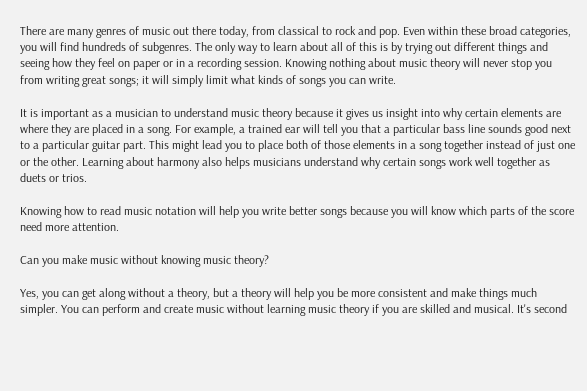There are many genres of music out there today, from classical to rock and pop. Even within these broad categories, you will find hundreds of subgenres. The only way to learn about all of this is by trying out different things and seeing how they feel on paper or in a recording session. Knowing nothing about music theory will never stop you from writing great songs; it will simply limit what kinds of songs you can write.

It is important as a musician to understand music theory because it gives us insight into why certain elements are where they are placed in a song. For example, a trained ear will tell you that a particular bass line sounds good next to a particular guitar part. This might lead you to place both of those elements in a song together instead of just one or the other. Learning about harmony also helps musicians understand why certain songs work well together as duets or trios.

Knowing how to read music notation will help you write better songs because you will know which parts of the score need more attention.

Can you make music without knowing music theory?

Yes, you can get along without a theory, but a theory will help you be more consistent and make things much simpler. You can perform and create music without learning music theory if you are skilled and musical. It's second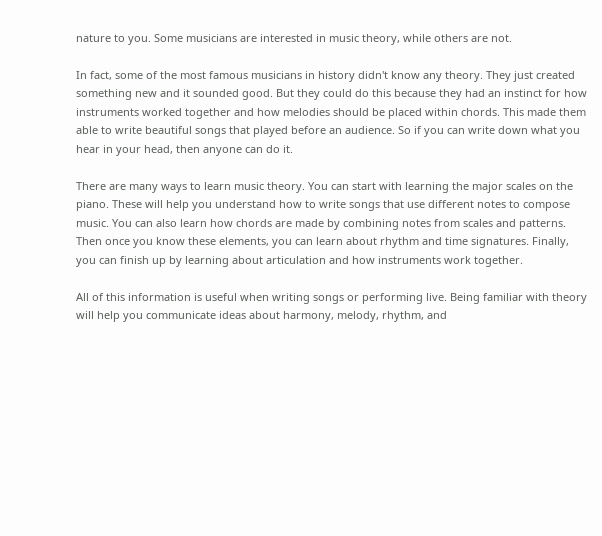nature to you. Some musicians are interested in music theory, while others are not.

In fact, some of the most famous musicians in history didn't know any theory. They just created something new and it sounded good. But they could do this because they had an instinct for how instruments worked together and how melodies should be placed within chords. This made them able to write beautiful songs that played before an audience. So if you can write down what you hear in your head, then anyone can do it.

There are many ways to learn music theory. You can start with learning the major scales on the piano. These will help you understand how to write songs that use different notes to compose music. You can also learn how chords are made by combining notes from scales and patterns. Then once you know these elements, you can learn about rhythm and time signatures. Finally, you can finish up by learning about articulation and how instruments work together.

All of this information is useful when writing songs or performing live. Being familiar with theory will help you communicate ideas about harmony, melody, rhythm, and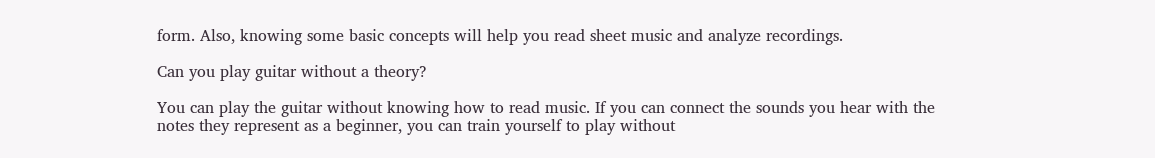form. Also, knowing some basic concepts will help you read sheet music and analyze recordings.

Can you play guitar without a theory?

You can play the guitar without knowing how to read music. If you can connect the sounds you hear with the notes they represent as a beginner, you can train yourself to play without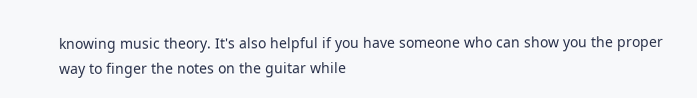knowing music theory. It's also helpful if you have someone who can show you the proper way to finger the notes on the guitar while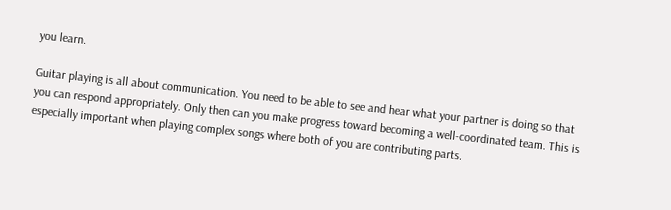you learn.

Guitar playing is all about communication. You need to be able to see and hear what your partner is doing so that you can respond appropriately. Only then can you make progress toward becoming a well-coordinated team. This is especially important when playing complex songs where both of you are contributing parts.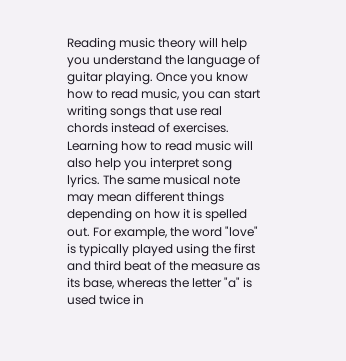Reading music theory will help you understand the language of guitar playing. Once you know how to read music, you can start writing songs that use real chords instead of exercises. Learning how to read music will also help you interpret song lyrics. The same musical note may mean different things depending on how it is spelled out. For example, the word "love" is typically played using the first and third beat of the measure as its base, whereas the letter "a" is used twice in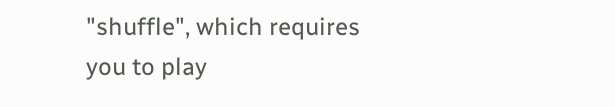"shuffle", which requires you to play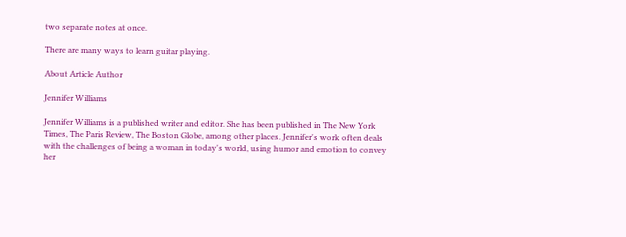two separate notes at once.

There are many ways to learn guitar playing.

About Article Author

Jennifer Williams

Jennifer Williams is a published writer and editor. She has been published in The New York Times, The Paris Review, The Boston Globe, among other places. Jennifer's work often deals with the challenges of being a woman in today's world, using humor and emotion to convey her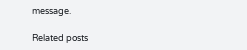message.

Related posts